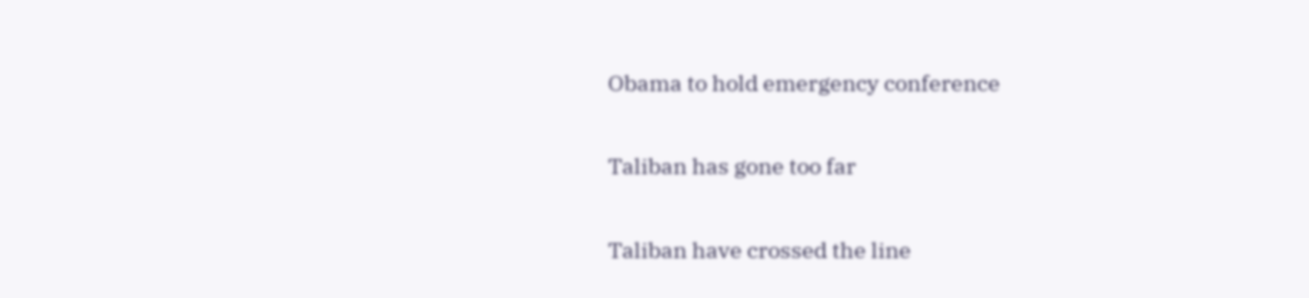Obama to hold emergency conference

Taliban has gone too far

Taliban have crossed the line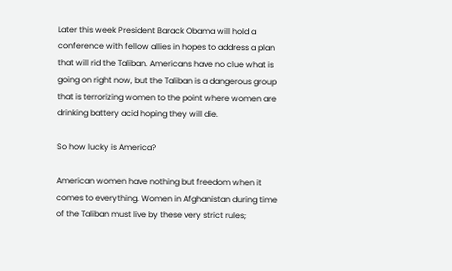Later this week President Barack Obama will hold a conference with fellow allies in hopes to address a plan that will rid the Taliban. Americans have no clue what is going on right now, but the Taliban is a dangerous group that is terrorizing women to the point where women are drinking battery acid hoping they will die.

So how lucky is America?

American women have nothing but freedom when it comes to everything. Women in Afghanistan during time of the Taliban must live by these very strict rules;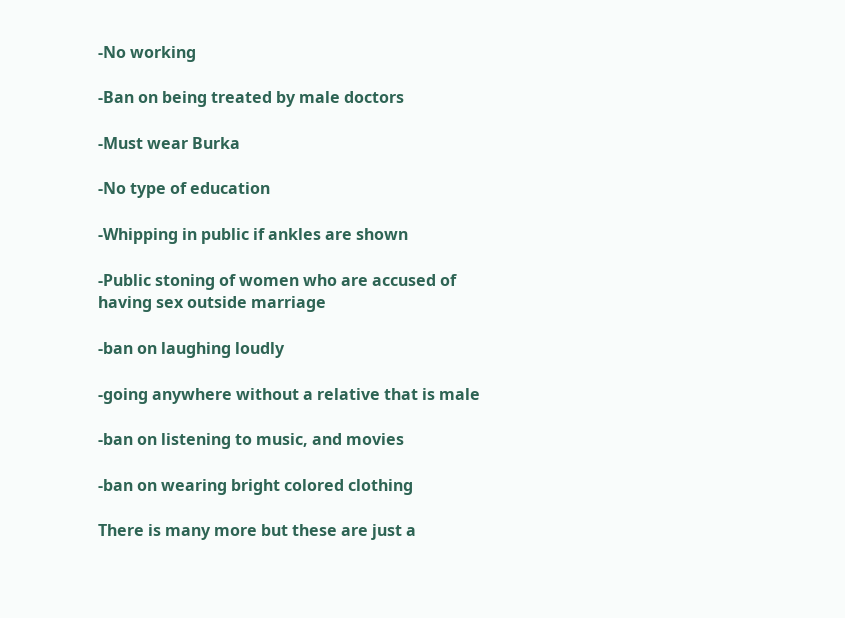-No working

-Ban on being treated by male doctors

-Must wear Burka

-No type of education

-Whipping in public if ankles are shown

-Public stoning of women who are accused of having sex outside marriage

-ban on laughing loudly

-going anywhere without a relative that is male

-ban on listening to music, and movies

-ban on wearing bright colored clothing

There is many more but these are just a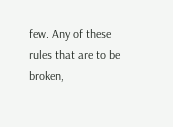few. Any of these rules that are to be broken,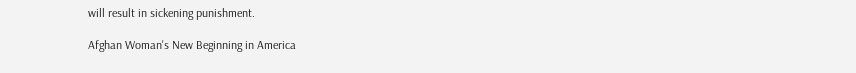will result in sickening punishment.

Afghan Woman's New Beginning in America